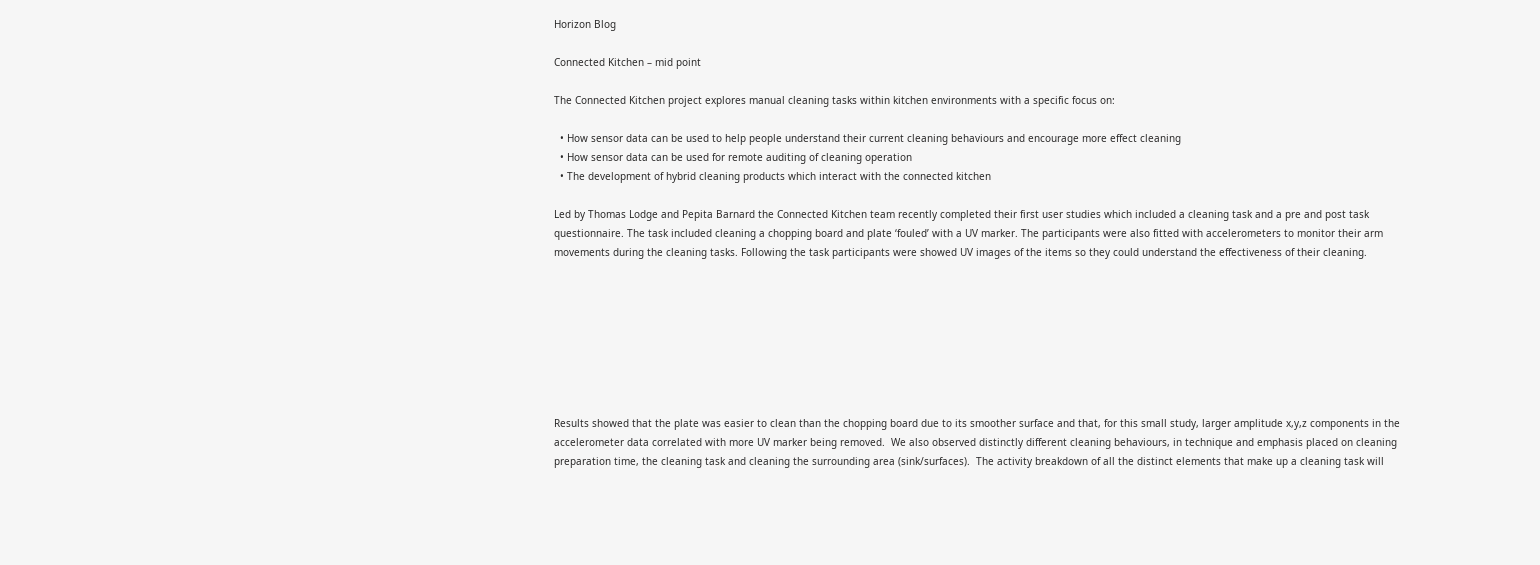Horizon Blog

Connected Kitchen – mid point

The Connected Kitchen project explores manual cleaning tasks within kitchen environments with a specific focus on:

  • How sensor data can be used to help people understand their current cleaning behaviours and encourage more effect cleaning
  • How sensor data can be used for remote auditing of cleaning operation
  • The development of hybrid cleaning products which interact with the connected kitchen

Led by Thomas Lodge and Pepita Barnard the Connected Kitchen team recently completed their first user studies which included a cleaning task and a pre and post task questionnaire. The task included cleaning a chopping board and plate ‘fouled’ with a UV marker. The participants were also fitted with accelerometers to monitor their arm movements during the cleaning tasks. Following the task participants were showed UV images of the items so they could understand the effectiveness of their cleaning.








Results showed that the plate was easier to clean than the chopping board due to its smoother surface and that, for this small study, larger amplitude x,y,z components in the accelerometer data correlated with more UV marker being removed.  We also observed distinctly different cleaning behaviours, in technique and emphasis placed on cleaning preparation time, the cleaning task and cleaning the surrounding area (sink/surfaces).  The activity breakdown of all the distinct elements that make up a cleaning task will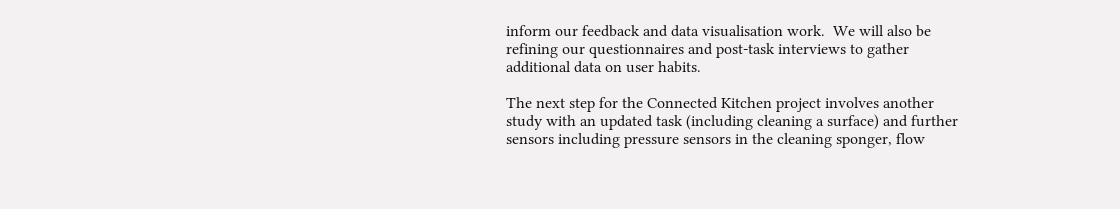inform our feedback and data visualisation work.  We will also be refining our questionnaires and post-task interviews to gather additional data on user habits.

The next step for the Connected Kitchen project involves another study with an updated task (including cleaning a surface) and further sensors including pressure sensors in the cleaning sponger, flow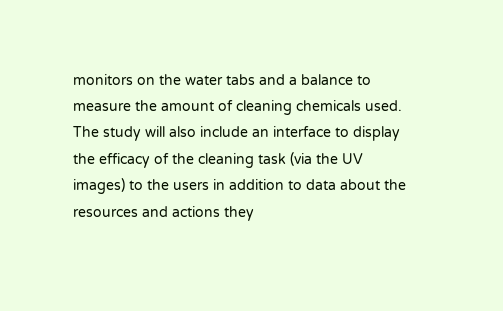monitors on the water tabs and a balance to measure the amount of cleaning chemicals used. The study will also include an interface to display the efficacy of the cleaning task (via the UV images) to the users in addition to data about the resources and actions they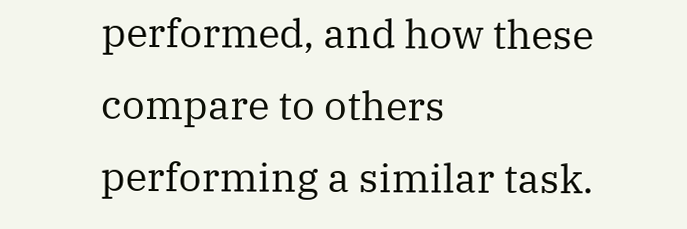performed, and how these compare to others performing a similar task.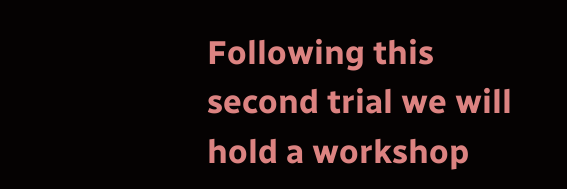Following this second trial we will hold a workshop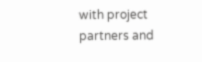with project partners and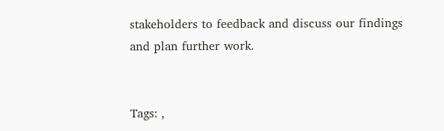stakeholders to feedback and discuss our findings and plan further work.


Tags: ,